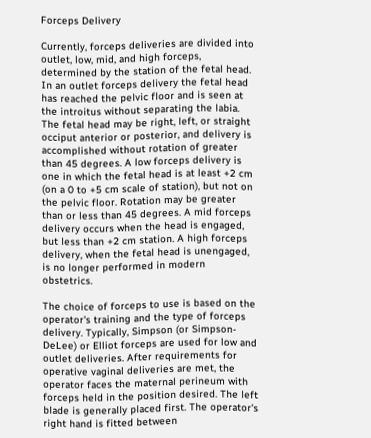Forceps Delivery

Currently, forceps deliveries are divided into outlet, low, mid, and high forceps, determined by the station of the fetal head. In an outlet forceps delivery the fetal head has reached the pelvic floor and is seen at the introitus without separating the labia. The fetal head may be right, left, or straight occiput anterior or posterior, and delivery is accomplished without rotation of greater than 45 degrees. A low forceps delivery is one in which the fetal head is at least +2 cm (on a 0 to +5 cm scale of station), but not on the pelvic floor. Rotation may be greater than or less than 45 degrees. A mid forceps delivery occurs when the head is engaged, but less than +2 cm station. A high forceps delivery, when the fetal head is unengaged, is no longer performed in modern obstetrics.

The choice of forceps to use is based on the operator's training and the type of forceps delivery. Typically, Simpson (or Simpson-DeLee) or Elliot forceps are used for low and outlet deliveries. After requirements for operative vaginal deliveries are met, the operator faces the maternal perineum with forceps held in the position desired. The left blade is generally placed first. The operator's right hand is fitted between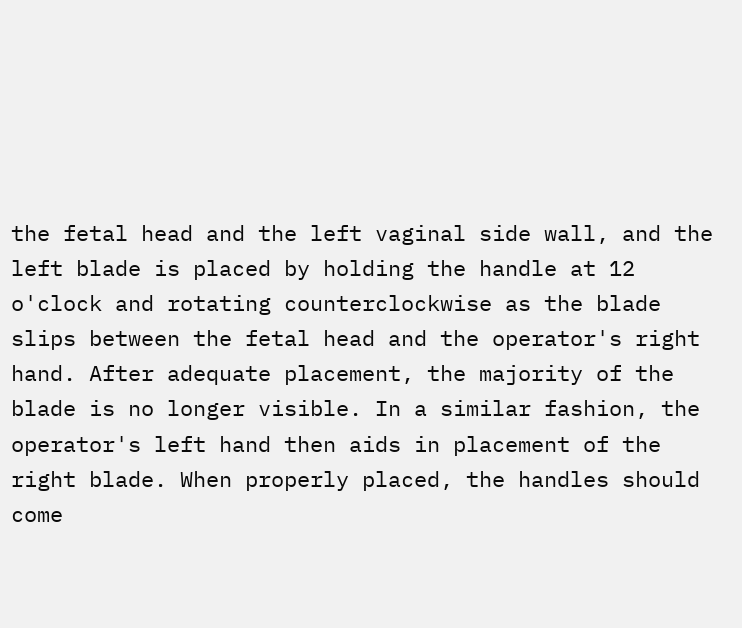the fetal head and the left vaginal side wall, and the left blade is placed by holding the handle at 12 o'clock and rotating counterclockwise as the blade slips between the fetal head and the operator's right hand. After adequate placement, the majority of the blade is no longer visible. In a similar fashion, the operator's left hand then aids in placement of the right blade. When properly placed, the handles should come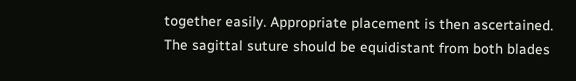together easily. Appropriate placement is then ascertained. The sagittal suture should be equidistant from both blades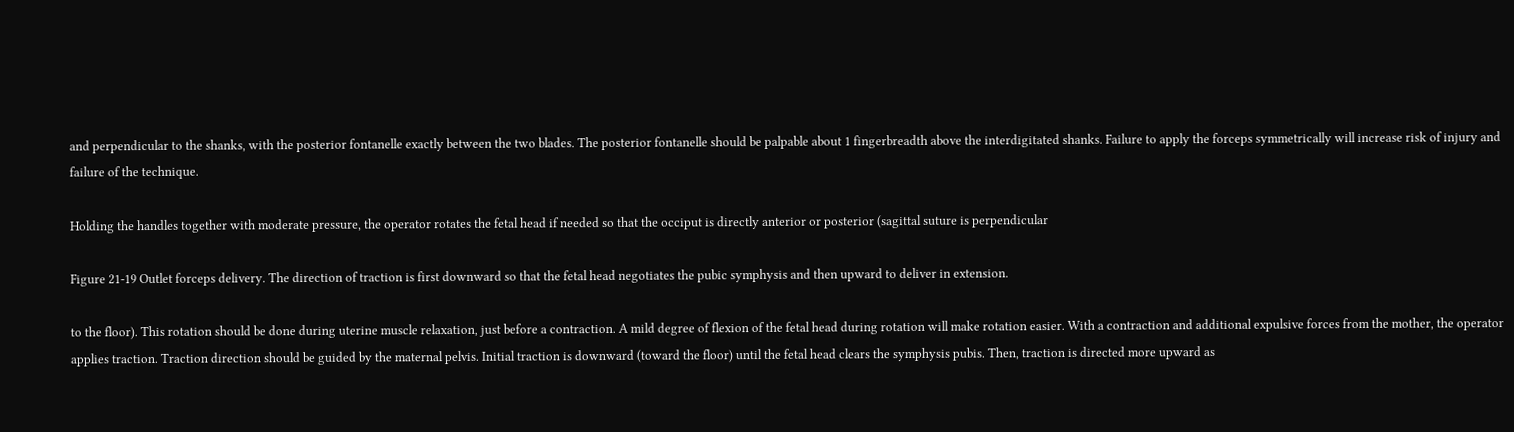and perpendicular to the shanks, with the posterior fontanelle exactly between the two blades. The posterior fontanelle should be palpable about 1 fingerbreadth above the interdigitated shanks. Failure to apply the forceps symmetrically will increase risk of injury and failure of the technique.

Holding the handles together with moderate pressure, the operator rotates the fetal head if needed so that the occiput is directly anterior or posterior (sagittal suture is perpendicular

Figure 21-19 Outlet forceps delivery. The direction of traction is first downward so that the fetal head negotiates the pubic symphysis and then upward to deliver in extension.

to the floor). This rotation should be done during uterine muscle relaxation, just before a contraction. A mild degree of flexion of the fetal head during rotation will make rotation easier. With a contraction and additional expulsive forces from the mother, the operator applies traction. Traction direction should be guided by the maternal pelvis. Initial traction is downward (toward the floor) until the fetal head clears the symphysis pubis. Then, traction is directed more upward as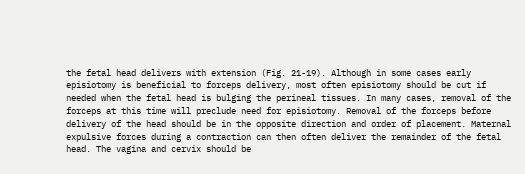the fetal head delivers with extension (Fig. 21-19). Although in some cases early episiotomy is beneficial to forceps delivery, most often episiotomy should be cut if needed when the fetal head is bulging the perineal tissues. In many cases, removal of the forceps at this time will preclude need for episiotomy. Removal of the forceps before delivery of the head should be in the opposite direction and order of placement. Maternal expulsive forces during a contraction can then often deliver the remainder of the fetal head. The vagina and cervix should be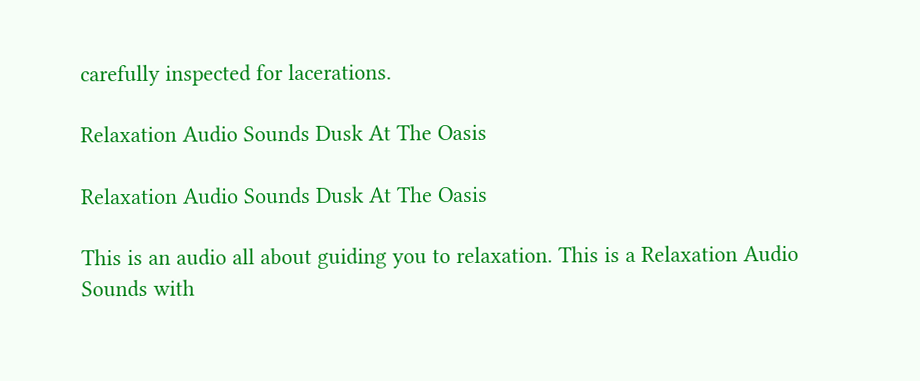carefully inspected for lacerations.

Relaxation Audio Sounds Dusk At The Oasis

Relaxation Audio Sounds Dusk At The Oasis

This is an audio all about guiding you to relaxation. This is a Relaxation Audio Sounds with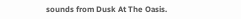sounds from Dusk At The Oasis.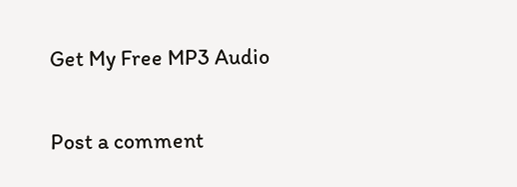Get My Free MP3 Audio

Post a comment